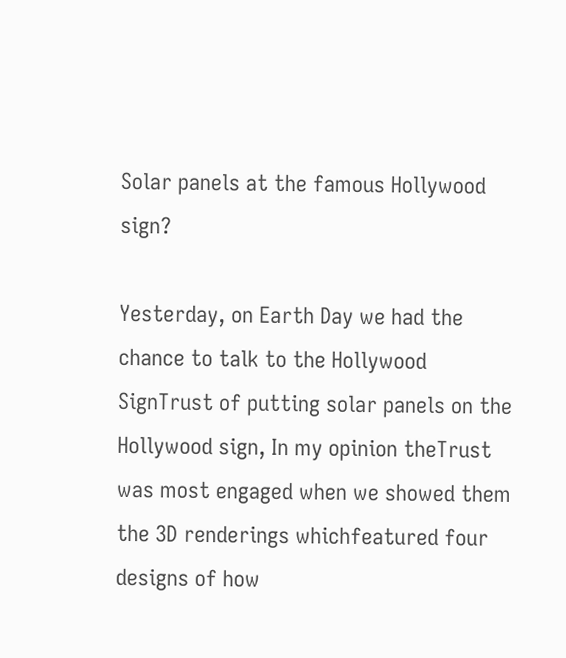Solar panels at the famous Hollywood sign?

Yesterday, on Earth Day we had the chance to talk to the Hollywood SignTrust of putting solar panels on the Hollywood sign, In my opinion theTrust was most engaged when we showed them the 3D renderings whichfeatured four designs of how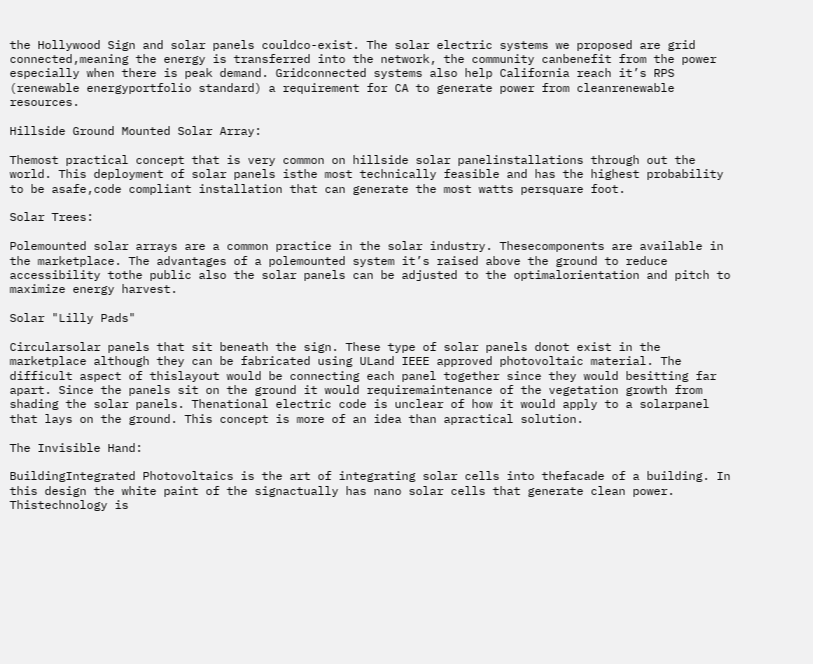the Hollywood Sign and solar panels couldco-exist. The solar electric systems we proposed are grid connected,meaning the energy is transferred into the network, the community canbenefit from the power especially when there is peak demand. Gridconnected systems also help California reach it’s RPS (renewable energyportfolio standard) a requirement for CA to generate power from cleanrenewable resources.

Hillside Ground Mounted Solar Array:

Themost practical concept that is very common on hillside solar panelinstallations through out the world. This deployment of solar panels isthe most technically feasible and has the highest probability to be asafe,code compliant installation that can generate the most watts persquare foot.

Solar Trees:

Polemounted solar arrays are a common practice in the solar industry. Thesecomponents are available in the marketplace. The advantages of a polemounted system it’s raised above the ground to reduce accessibility tothe public also the solar panels can be adjusted to the optimalorientation and pitch to maximize energy harvest.

Solar "Lilly Pads"

Circularsolar panels that sit beneath the sign. These type of solar panels donot exist in the marketplace although they can be fabricated using ULand IEEE approved photovoltaic material. The difficult aspect of thislayout would be connecting each panel together since they would besitting far apart. Since the panels sit on the ground it would requiremaintenance of the vegetation growth from shading the solar panels. Thenational electric code is unclear of how it would apply to a solarpanel that lays on the ground. This concept is more of an idea than apractical solution.

The Invisible Hand:

BuildingIntegrated Photovoltaics is the art of integrating solar cells into thefacade of a building. In this design the white paint of the signactually has nano solar cells that generate clean power. Thistechnology is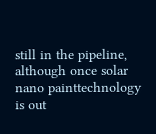still in the pipeline, although once solar nano painttechnology is out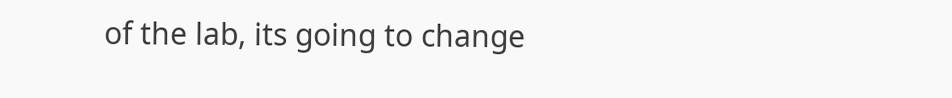of the lab, its going to change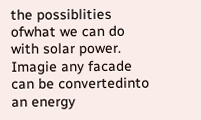the possiblities ofwhat we can do with solar power. Imagie any facade can be convertedinto an energy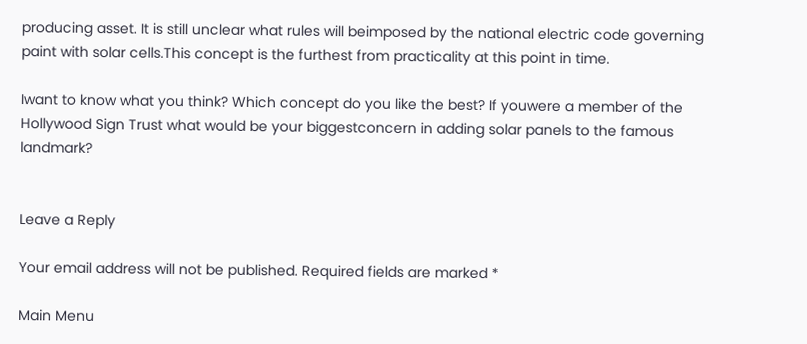producing asset. It is still unclear what rules will beimposed by the national electric code governing paint with solar cells.This concept is the furthest from practicality at this point in time.

Iwant to know what you think? Which concept do you like the best? If youwere a member of the Hollywood Sign Trust what would be your biggestconcern in adding solar panels to the famous landmark?


Leave a Reply

Your email address will not be published. Required fields are marked *

Main Menu